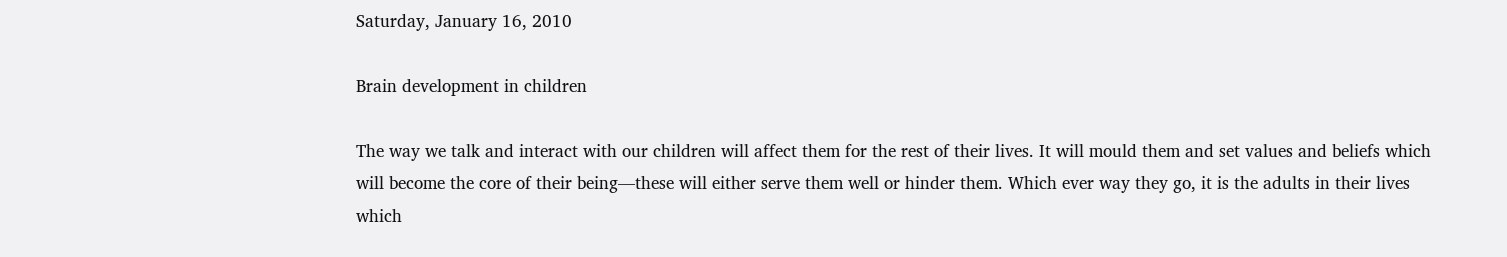Saturday, January 16, 2010

Brain development in children

The way we talk and interact with our children will affect them for the rest of their lives. It will mould them and set values and beliefs which will become the core of their being—these will either serve them well or hinder them. Which ever way they go, it is the adults in their lives which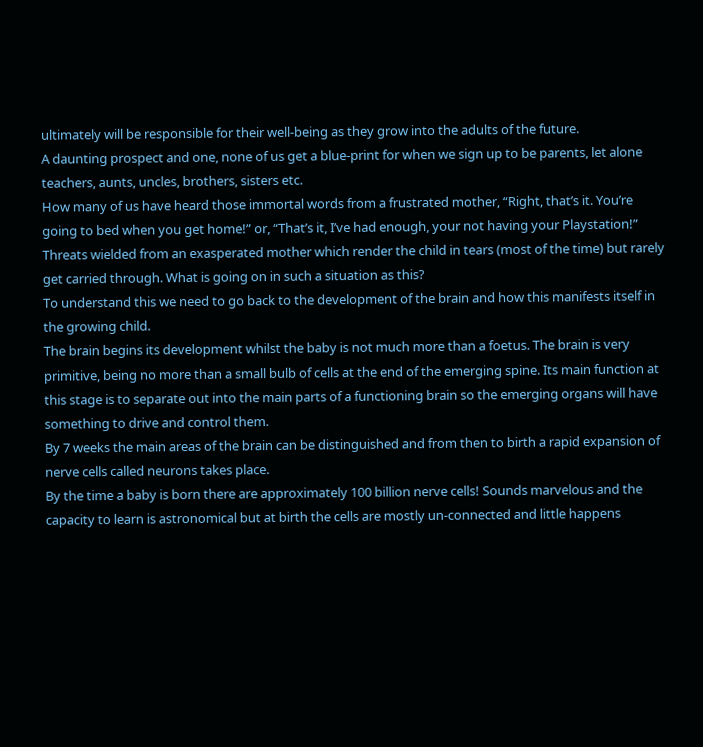ultimately will be responsible for their well-being as they grow into the adults of the future.
A daunting prospect and one, none of us get a blue-print for when we sign up to be parents, let alone teachers, aunts, uncles, brothers, sisters etc.
How many of us have heard those immortal words from a frustrated mother, “Right, that’s it. You’re going to bed when you get home!” or, “That’s it, I’ve had enough, your not having your Playstation!”
Threats wielded from an exasperated mother which render the child in tears (most of the time) but rarely get carried through. What is going on in such a situation as this?
To understand this we need to go back to the development of the brain and how this manifests itself in the growing child.
The brain begins its development whilst the baby is not much more than a foetus. The brain is very primitive, being no more than a small bulb of cells at the end of the emerging spine. Its main function at this stage is to separate out into the main parts of a functioning brain so the emerging organs will have something to drive and control them.
By 7 weeks the main areas of the brain can be distinguished and from then to birth a rapid expansion of nerve cells called neurons takes place.
By the time a baby is born there are approximately 100 billion nerve cells! Sounds marvelous and the capacity to learn is astronomical but at birth the cells are mostly un-connected and little happens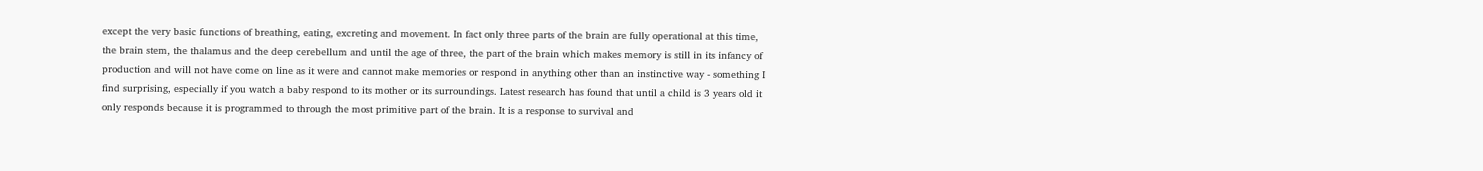except the very basic functions of breathing, eating, excreting and movement. In fact only three parts of the brain are fully operational at this time, the brain stem, the thalamus and the deep cerebellum and until the age of three, the part of the brain which makes memory is still in its infancy of production and will not have come on line as it were and cannot make memories or respond in anything other than an instinctive way - something I find surprising, especially if you watch a baby respond to its mother or its surroundings. Latest research has found that until a child is 3 years old it only responds because it is programmed to through the most primitive part of the brain. It is a response to survival and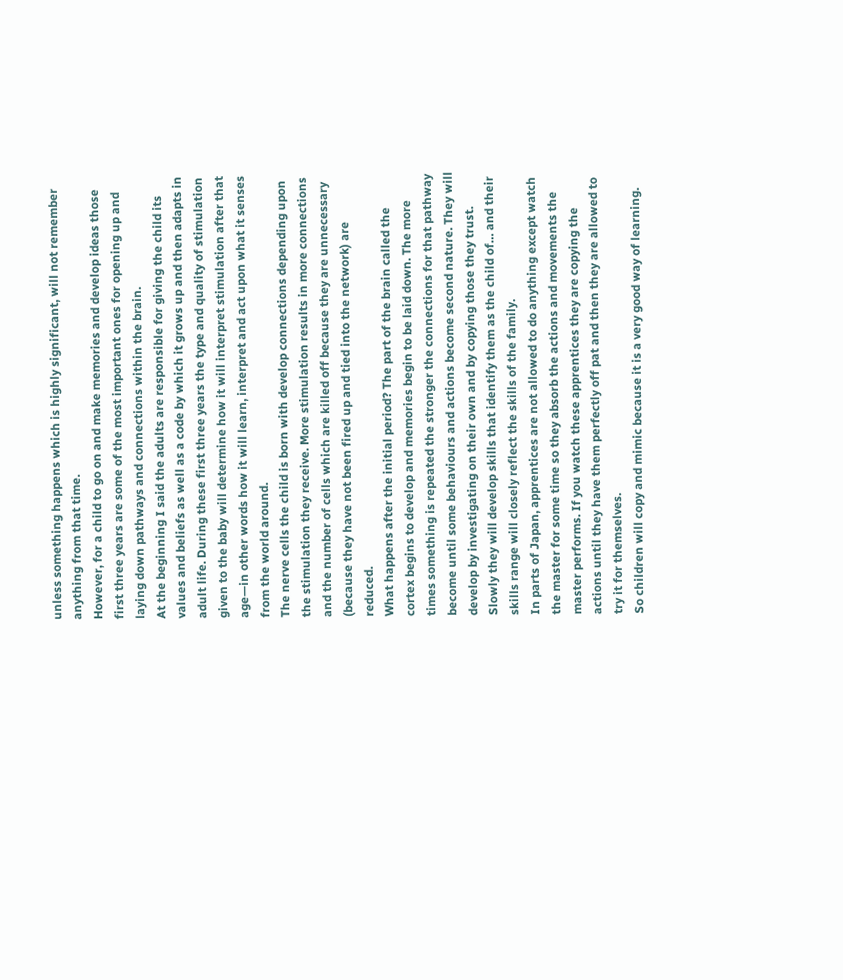unless something happens which is highly significant, will not remember anything from that time.
However, for a child to go on and make memories and develop ideas those first three years are some of the most important ones for opening up and laying down pathways and connections within the brain.
At the beginning I said the adults are responsible for giving the child its values and beliefs as well as a code by which it grows up and then adapts in adult life. During these first three years the type and quality of stimulation given to the baby will determine how it will interpret stimulation after that age—in other words how it will learn, interpret and act upon what it senses from the world around.
The nerve cells the child is born with develop connections depending upon the stimulation they receive. More stimulation results in more connections and the number of cells which are killed off because they are unnecessary (because they have not been fired up and tied into the network) are reduced.
What happens after the initial period? The part of the brain called the cortex begins to develop and memories begin to be laid down. The more times something is repeated the stronger the connections for that pathway become until some behaviours and actions become second nature. They will develop by investigating on their own and by copying those they trust. Slowly they will develop skills that identify them as the child of… and their skills range will closely reflect the skills of the family.
In parts of Japan, apprentices are not allowed to do anything except watch the master for some time so they absorb the actions and movements the master performs. If you watch these apprentices they are copying the actions until they have them perfectly off pat and then they are allowed to try it for themselves.
So children will copy and mimic because it is a very good way of learning.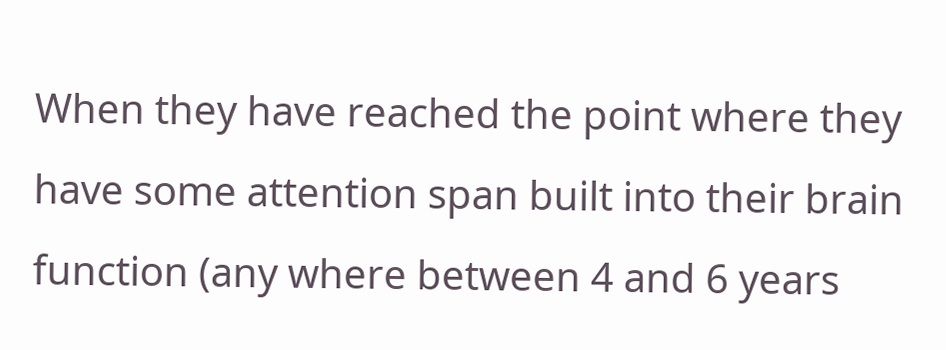When they have reached the point where they have some attention span built into their brain function (any where between 4 and 6 years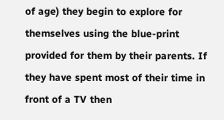of age) they begin to explore for themselves using the blue-print provided for them by their parents. If they have spent most of their time in front of a TV then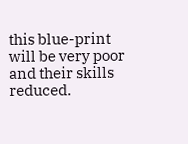this blue-print will be very poor and their skills reduced.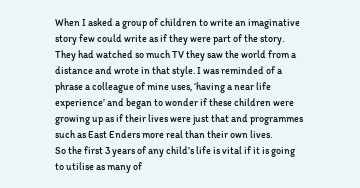When I asked a group of children to write an imaginative story few could write as if they were part of the story. They had watched so much TV they saw the world from a distance and wrote in that style. I was reminded of a phrase a colleague of mine uses, ‘having a near life experience’ and began to wonder if these children were growing up as if their lives were just that and programmes such as East Enders more real than their own lives.
So the first 3 years of any child’s life is vital if it is going to utilise as many of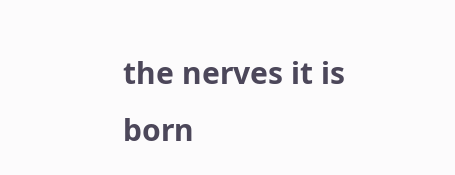the nerves it is born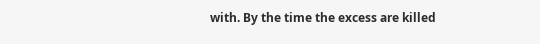with. By the time the excess are killed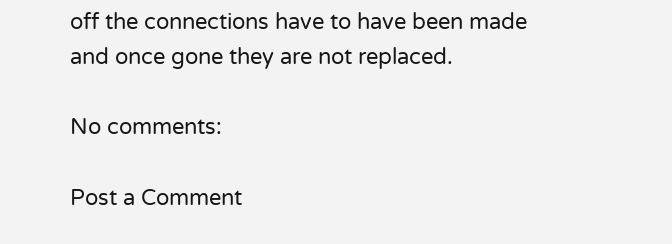off the connections have to have been made and once gone they are not replaced.

No comments:

Post a Comment